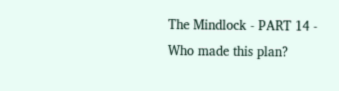The Mindlock - PART 14 - Who made this plan?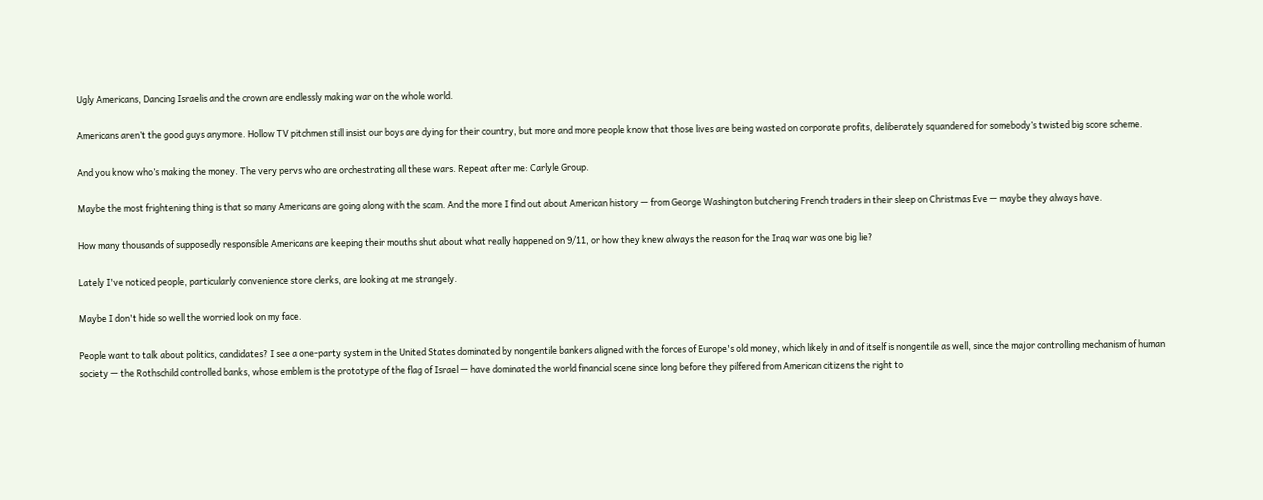Ugly Americans, Dancing Israelis and the crown are endlessly making war on the whole world.

Americans aren’t the good guys anymore. Hollow TV pitchmen still insist our boys are dying for their country, but more and more people know that those lives are being wasted on corporate profits, deliberately squandered for somebody’s twisted big score scheme.

And you know who’s making the money. The very pervs who are orchestrating all these wars. Repeat after me: Carlyle Group.

Maybe the most frightening thing is that so many Americans are going along with the scam. And the more I find out about American history — from George Washington butchering French traders in their sleep on Christmas Eve — maybe they always have.

How many thousands of supposedly responsible Americans are keeping their mouths shut about what really happened on 9/11, or how they knew always the reason for the Iraq war was one big lie?

Lately I've noticed people, particularly convenience store clerks, are looking at me strangely.

Maybe I don't hide so well the worried look on my face.

People want to talk about politics, candidates? I see a one-party system in the United States dominated by nongentile bankers aligned with the forces of Europe's old money, which likely in and of itself is nongentile as well, since the major controlling mechanism of human society — the Rothschild controlled banks, whose emblem is the prototype of the flag of Israel — have dominated the world financial scene since long before they pilfered from American citizens the right to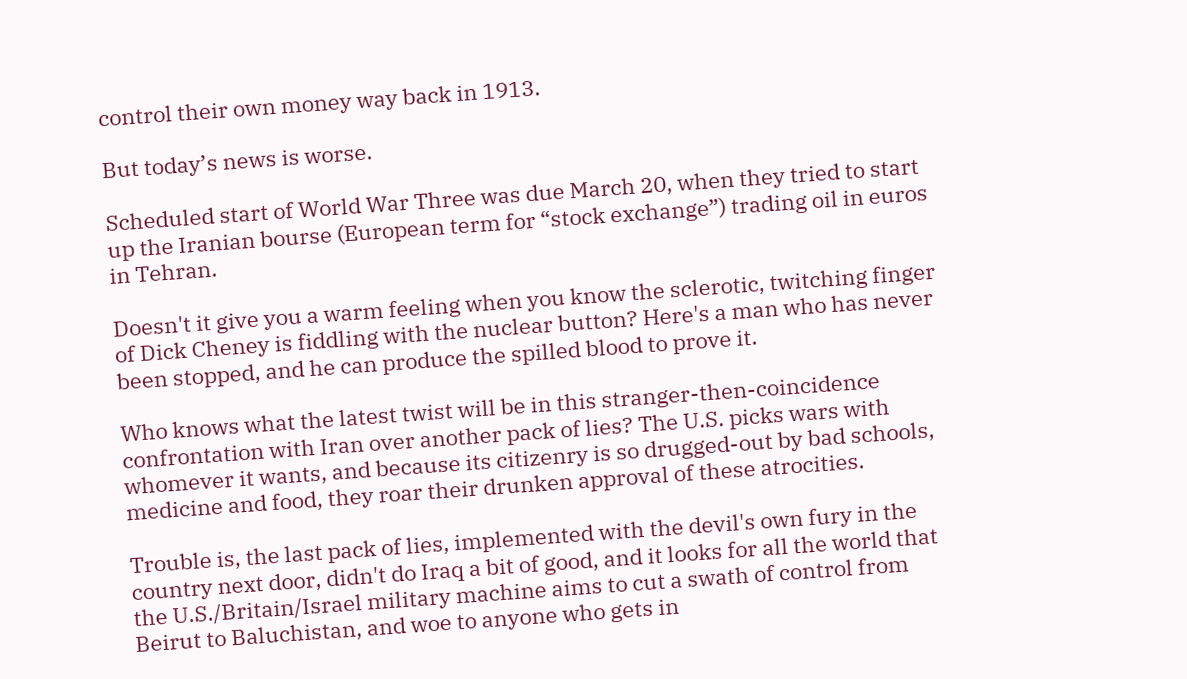control their own money way back in 1913.

But today’s news is worse.

Scheduled start of World War Three was due March 20, when they tried to start up the Iranian bourse (European term for “stock exchange”) trading oil in euros in Tehran.

Doesn't it give you a warm feeling when you know the sclerotic, twitching finger of Dick Cheney is fiddling with the nuclear button? Here's a man who has never been stopped, and he can produce the spilled blood to prove it.

Who knows what the latest twist will be in this stranger-then-coincidence confrontation with Iran over another pack of lies? The U.S. picks wars with whomever it wants, and because its citizenry is so drugged-out by bad schools, medicine and food, they roar their drunken approval of these atrocities.

Trouble is, the last pack of lies, implemented with the devil's own fury in the country next door, didn't do Iraq a bit of good, and it looks for all the world that the U.S./Britain/Israel military machine aims to cut a swath of control from Beirut to Baluchistan, and woe to anyone who gets in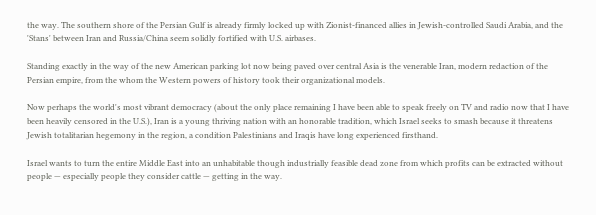the way. The southern shore of the Persian Gulf is already firmly locked up with Zionist-financed allies in Jewish-controlled Saudi Arabia, and the 'Stans' between Iran and Russia/China seem solidly fortified with U.S. airbases.

Standing exactly in the way of the new American parking lot now being paved over central Asia is the venerable Iran, modern redaction of the Persian empire, from the whom the Western powers of history took their organizational models.

Now perhaps the world's most vibrant democracy (about the only place remaining I have been able to speak freely on TV and radio now that I have been heavily censored in the U.S.), Iran is a young thriving nation with an honorable tradition, which Israel seeks to smash because it threatens Jewish totalitarian hegemony in the region, a condition Palestinians and Iraqis have long experienced firsthand.

Israel wants to turn the entire Middle East into an unhabitable though industrially feasible dead zone from which profits can be extracted without people — especially people they consider cattle — getting in the way.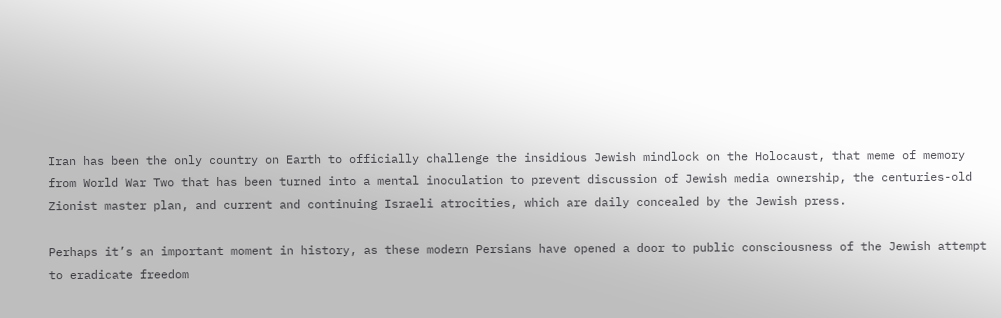Iran has been the only country on Earth to officially challenge the insidious Jewish mindlock on the Holocaust, that meme of memory from World War Two that has been turned into a mental inoculation to prevent discussion of Jewish media ownership, the centuries-old Zionist master plan, and current and continuing Israeli atrocities, which are daily concealed by the Jewish press.

Perhaps it’s an important moment in history, as these modern Persians have opened a door to public consciousness of the Jewish attempt to eradicate freedom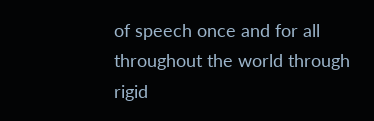of speech once and for all throughout the world through rigid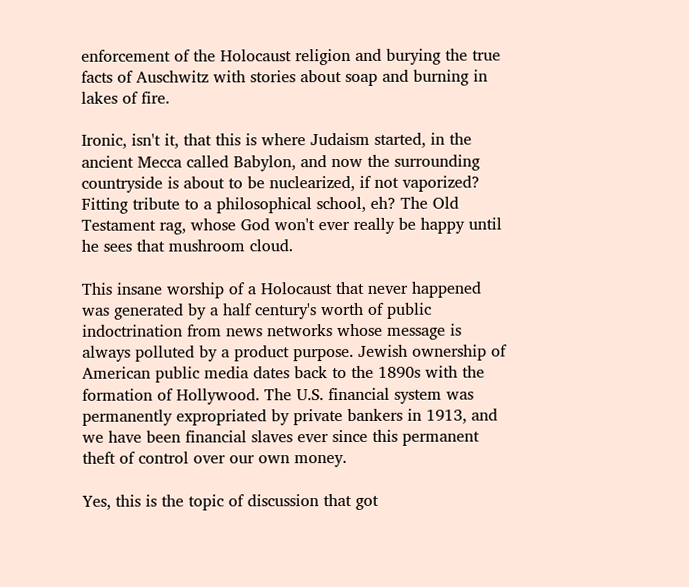enforcement of the Holocaust religion and burying the true facts of Auschwitz with stories about soap and burning in lakes of fire.

Ironic, isn't it, that this is where Judaism started, in the ancient Mecca called Babylon, and now the surrounding countryside is about to be nuclearized, if not vaporized? Fitting tribute to a philosophical school, eh? The Old Testament rag, whose God won't ever really be happy until he sees that mushroom cloud.

This insane worship of a Holocaust that never happened was generated by a half century's worth of public indoctrination from news networks whose message is always polluted by a product purpose. Jewish ownership of American public media dates back to the 1890s with the formation of Hollywood. The U.S. financial system was permanently expropriated by private bankers in 1913, and we have been financial slaves ever since this permanent theft of control over our own money.

Yes, this is the topic of discussion that got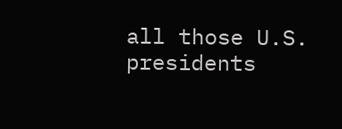all those U.S. presidents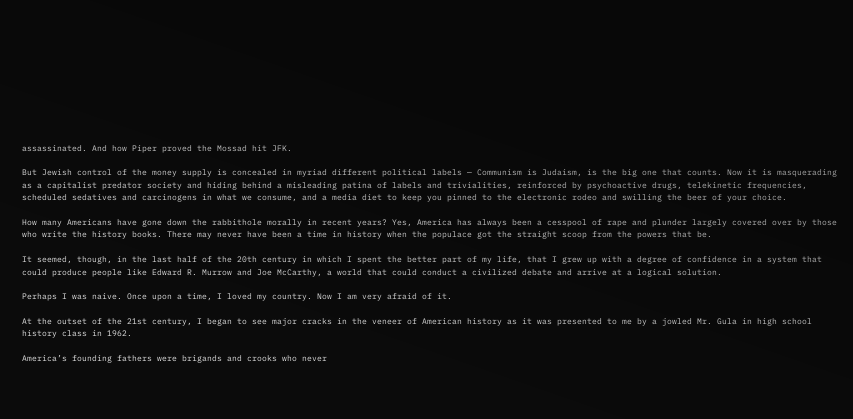assassinated. And how Piper proved the Mossad hit JFK.

But Jewish control of the money supply is concealed in myriad different political labels — Communism is Judaism, is the big one that counts. Now it is masquerading as a capitalist predator society and hiding behind a misleading patina of labels and trivialities, reinforced by psychoactive drugs, telekinetic frequencies, scheduled sedatives and carcinogens in what we consume, and a media diet to keep you pinned to the electronic rodeo and swilling the beer of your choice.

How many Americans have gone down the rabbithole morally in recent years? Yes, America has always been a cesspool of rape and plunder largely covered over by those who write the history books. There may never have been a time in history when the populace got the straight scoop from the powers that be.

It seemed, though, in the last half of the 20th century in which I spent the better part of my life, that I grew up with a degree of confidence in a system that could produce people like Edward R. Murrow and Joe McCarthy, a world that could conduct a civilized debate and arrive at a logical solution.

Perhaps I was naive. Once upon a time, I loved my country. Now I am very afraid of it.

At the outset of the 21st century, I began to see major cracks in the veneer of American history as it was presented to me by a jowled Mr. Gula in high school history class in 1962.

America’s founding fathers were brigands and crooks who never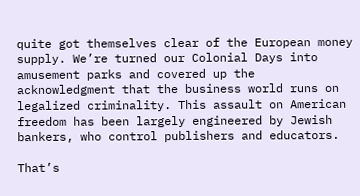quite got themselves clear of the European money supply. We’re turned our Colonial Days into amusement parks and covered up the acknowledgment that the business world runs on legalized criminality. This assault on American freedom has been largely engineered by Jewish bankers, who control publishers and educators.

That’s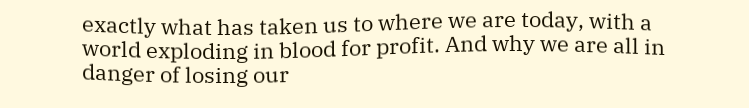exactly what has taken us to where we are today, with a world exploding in blood for profit. And why we are all in danger of losing our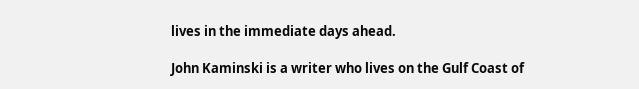lives in the immediate days ahead.

John Kaminski is a writer who lives on the Gulf Coast of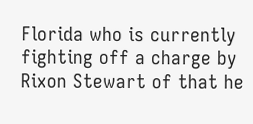Florida who is currently fighting off a charge by Rixon Stewart of that he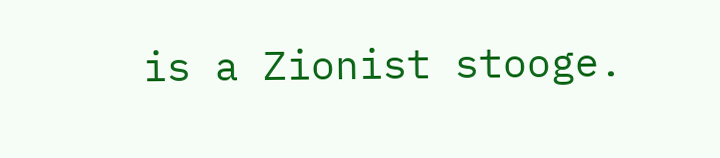is a Zionist stooge.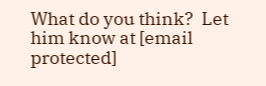What do you think?  Let him know at [email protected]